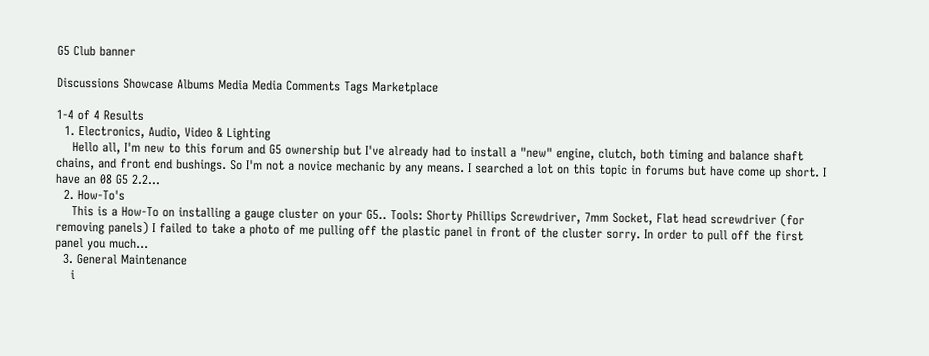G5 Club banner

Discussions Showcase Albums Media Media Comments Tags Marketplace

1-4 of 4 Results
  1. Electronics, Audio, Video & Lighting
    Hello all, I'm new to this forum and G5 ownership but I've already had to install a "new" engine, clutch, both timing and balance shaft chains, and front end bushings. So I'm not a novice mechanic by any means. I searched a lot on this topic in forums but have come up short. I have an 08 G5 2.2...
  2. How-To's
    This is a How-To on installing a gauge cluster on your G5.. Tools: Shorty Phillips Screwdriver, 7mm Socket, Flat head screwdriver (for removing panels) I failed to take a photo of me pulling off the plastic panel in front of the cluster sorry. In order to pull off the first panel you much...
  3. General Maintenance
    i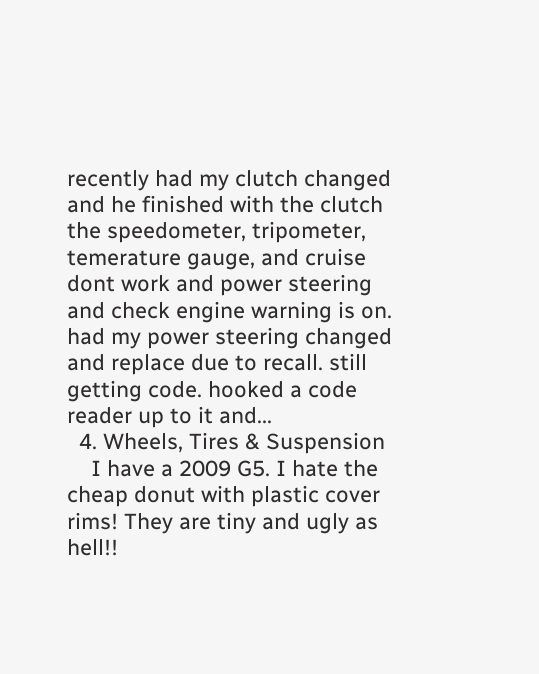recently had my clutch changed and he finished with the clutch the speedometer, tripometer, temerature gauge, and cruise dont work and power steering and check engine warning is on. had my power steering changed and replace due to recall. still getting code. hooked a code reader up to it and...
  4. Wheels, Tires & Suspension
    I have a 2009 G5. I hate the cheap donut with plastic cover rims! They are tiny and ugly as hell!!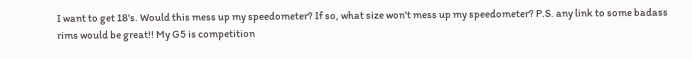I want to get 18's. Would this mess up my speedometer? If so, what size won't mess up my speedometer? P.S. any link to some badass rims would be great!! My G5 is competition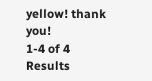yellow! thank you!
1-4 of 4 Results